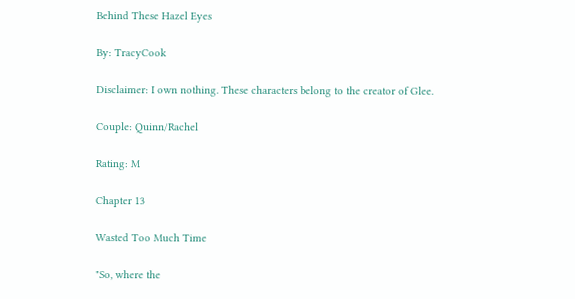Behind These Hazel Eyes

By: TracyCook

Disclaimer: I own nothing. These characters belong to the creator of Glee.

Couple: Quinn/Rachel

Rating: M

Chapter 13

Wasted Too Much Time

"So, where the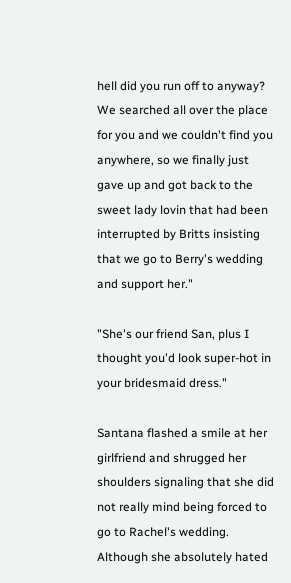hell did you run off to anyway? We searched all over the place for you and we couldn't find you anywhere, so we finally just gave up and got back to the sweet lady lovin that had been interrupted by Britts insisting that we go to Berry's wedding and support her."

"She's our friend San, plus I thought you'd look super-hot in your bridesmaid dress."

Santana flashed a smile at her girlfriend and shrugged her shoulders signaling that she did not really mind being forced to go to Rachel's wedding. Although she absolutely hated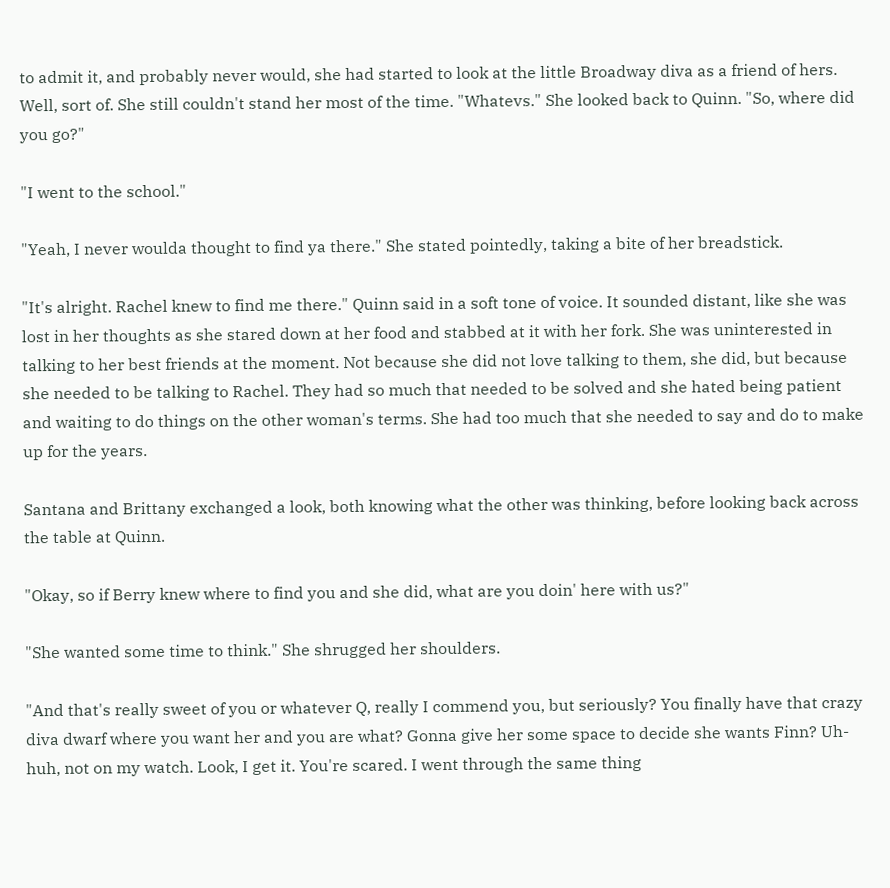to admit it, and probably never would, she had started to look at the little Broadway diva as a friend of hers. Well, sort of. She still couldn't stand her most of the time. "Whatevs." She looked back to Quinn. "So, where did you go?"

"I went to the school."

"Yeah, I never woulda thought to find ya there." She stated pointedly, taking a bite of her breadstick.

"It's alright. Rachel knew to find me there." Quinn said in a soft tone of voice. It sounded distant, like she was lost in her thoughts as she stared down at her food and stabbed at it with her fork. She was uninterested in talking to her best friends at the moment. Not because she did not love talking to them, she did, but because she needed to be talking to Rachel. They had so much that needed to be solved and she hated being patient and waiting to do things on the other woman's terms. She had too much that she needed to say and do to make up for the years.

Santana and Brittany exchanged a look, both knowing what the other was thinking, before looking back across the table at Quinn.

"Okay, so if Berry knew where to find you and she did, what are you doin' here with us?"

"She wanted some time to think." She shrugged her shoulders.

"And that's really sweet of you or whatever Q, really I commend you, but seriously? You finally have that crazy diva dwarf where you want her and you are what? Gonna give her some space to decide she wants Finn? Uh-huh, not on my watch. Look, I get it. You're scared. I went through the same thing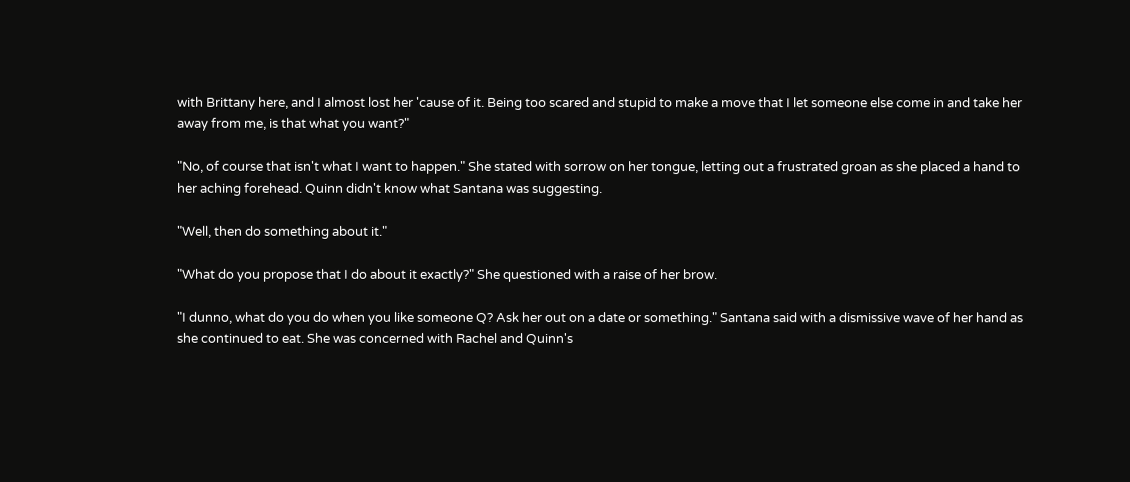with Brittany here, and I almost lost her 'cause of it. Being too scared and stupid to make a move that I let someone else come in and take her away from me, is that what you want?"

"No, of course that isn't what I want to happen." She stated with sorrow on her tongue, letting out a frustrated groan as she placed a hand to her aching forehead. Quinn didn't know what Santana was suggesting.

"Well, then do something about it."

"What do you propose that I do about it exactly?" She questioned with a raise of her brow.

"I dunno, what do you do when you like someone Q? Ask her out on a date or something." Santana said with a dismissive wave of her hand as she continued to eat. She was concerned with Rachel and Quinn's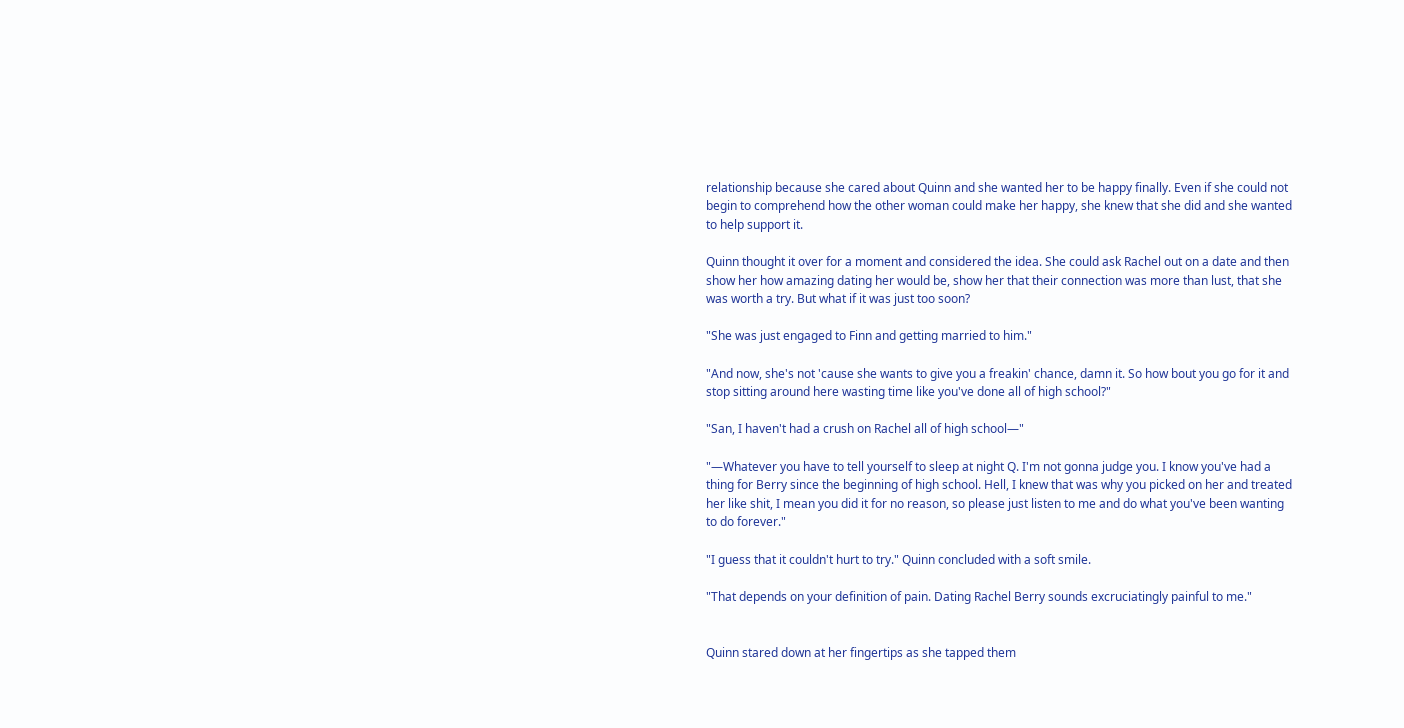relationship because she cared about Quinn and she wanted her to be happy finally. Even if she could not begin to comprehend how the other woman could make her happy, she knew that she did and she wanted to help support it.

Quinn thought it over for a moment and considered the idea. She could ask Rachel out on a date and then show her how amazing dating her would be, show her that their connection was more than lust, that she was worth a try. But what if it was just too soon?

"She was just engaged to Finn and getting married to him."

"And now, she's not 'cause she wants to give you a freakin' chance, damn it. So how bout you go for it and stop sitting around here wasting time like you've done all of high school?"

"San, I haven't had a crush on Rachel all of high school—"

"—Whatever you have to tell yourself to sleep at night Q. I'm not gonna judge you. I know you've had a thing for Berry since the beginning of high school. Hell, I knew that was why you picked on her and treated her like shit, I mean you did it for no reason, so please just listen to me and do what you've been wanting to do forever."

"I guess that it couldn't hurt to try." Quinn concluded with a soft smile.

"That depends on your definition of pain. Dating Rachel Berry sounds excruciatingly painful to me."


Quinn stared down at her fingertips as she tapped them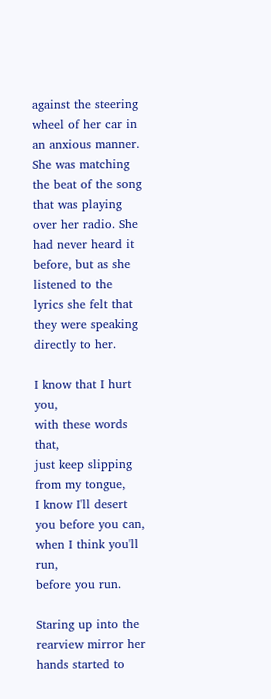against the steering wheel of her car in an anxious manner. She was matching the beat of the song that was playing over her radio. She had never heard it before, but as she listened to the lyrics she felt that they were speaking directly to her.

I know that I hurt you,
with these words that,
just keep slipping from my tongue,
I know I'll desert you before you can, when I think you'll run,
before you run.

Staring up into the rearview mirror her hands started to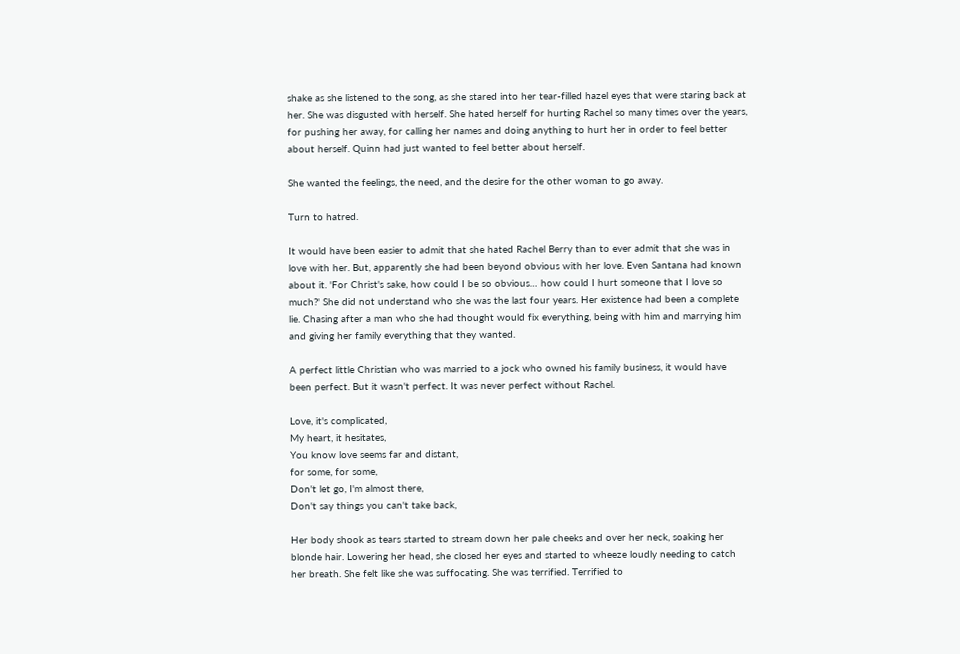shake as she listened to the song, as she stared into her tear-filled hazel eyes that were staring back at her. She was disgusted with herself. She hated herself for hurting Rachel so many times over the years, for pushing her away, for calling her names and doing anything to hurt her in order to feel better about herself. Quinn had just wanted to feel better about herself.

She wanted the feelings, the need, and the desire for the other woman to go away.

Turn to hatred.

It would have been easier to admit that she hated Rachel Berry than to ever admit that she was in love with her. But, apparently she had been beyond obvious with her love. Even Santana had known about it. 'For Christ's sake, how could I be so obvious… how could I hurt someone that I love so much?' She did not understand who she was the last four years. Her existence had been a complete lie. Chasing after a man who she had thought would fix everything, being with him and marrying him and giving her family everything that they wanted.

A perfect little Christian who was married to a jock who owned his family business, it would have been perfect. But it wasn't perfect. It was never perfect without Rachel.

Love, it's complicated,
My heart, it hesitates,
You know love seems far and distant,
for some, for some,
Don't let go, I'm almost there,
Don't say things you can't take back,

Her body shook as tears started to stream down her pale cheeks and over her neck, soaking her blonde hair. Lowering her head, she closed her eyes and started to wheeze loudly needing to catch her breath. She felt like she was suffocating. She was terrified. Terrified to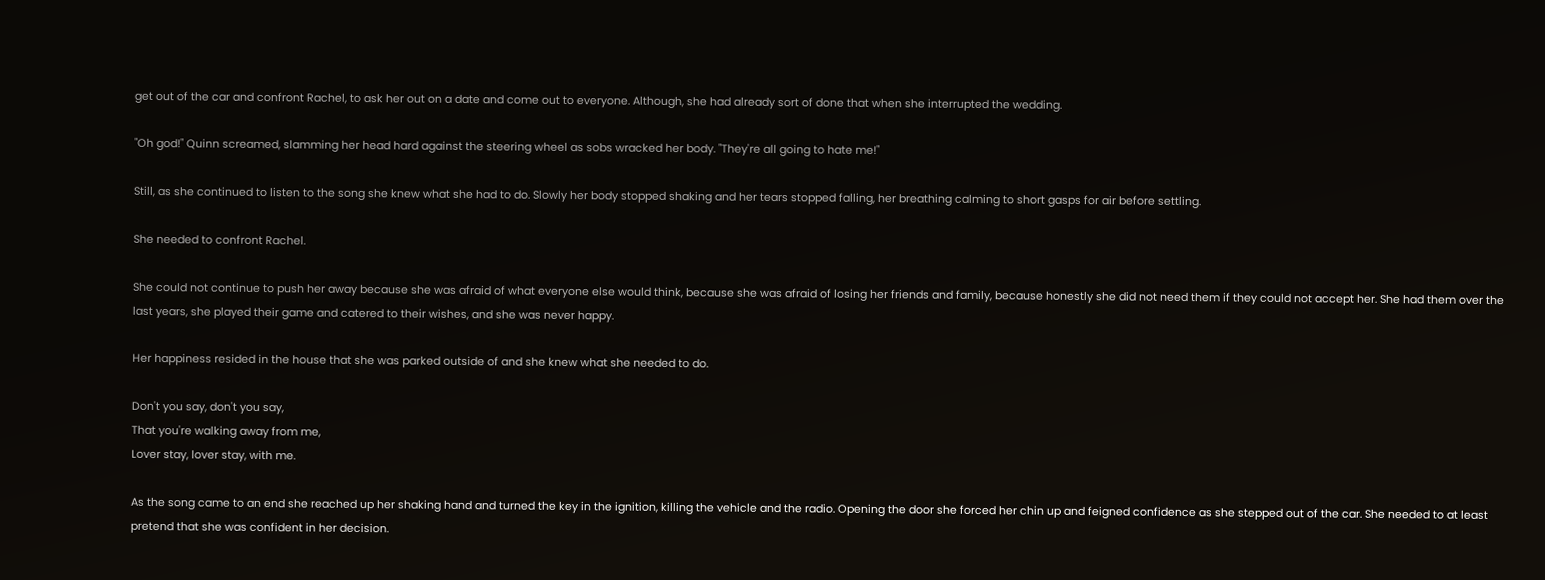get out of the car and confront Rachel, to ask her out on a date and come out to everyone. Although, she had already sort of done that when she interrupted the wedding.

"Oh god!" Quinn screamed, slamming her head hard against the steering wheel as sobs wracked her body. "They're all going to hate me!"

Still, as she continued to listen to the song she knew what she had to do. Slowly her body stopped shaking and her tears stopped falling, her breathing calming to short gasps for air before settling.

She needed to confront Rachel.

She could not continue to push her away because she was afraid of what everyone else would think, because she was afraid of losing her friends and family, because honestly she did not need them if they could not accept her. She had them over the last years, she played their game and catered to their wishes, and she was never happy.

Her happiness resided in the house that she was parked outside of and she knew what she needed to do.

Don't you say, don't you say,
That you're walking away from me,
Lover stay, lover stay, with me.

As the song came to an end she reached up her shaking hand and turned the key in the ignition, killing the vehicle and the radio. Opening the door she forced her chin up and feigned confidence as she stepped out of the car. She needed to at least pretend that she was confident in her decision.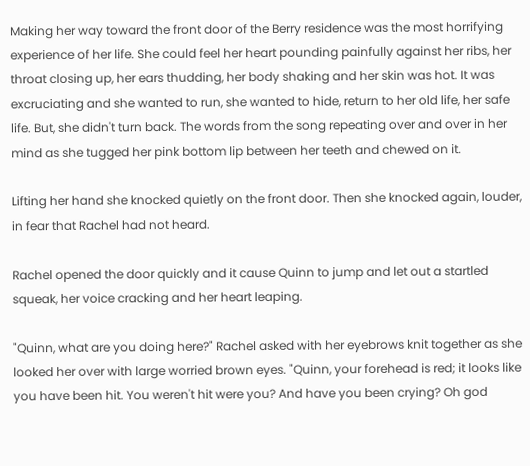Making her way toward the front door of the Berry residence was the most horrifying experience of her life. She could feel her heart pounding painfully against her ribs, her throat closing up, her ears thudding, her body shaking and her skin was hot. It was excruciating and she wanted to run, she wanted to hide, return to her old life, her safe life. But, she didn't turn back. The words from the song repeating over and over in her mind as she tugged her pink bottom lip between her teeth and chewed on it.

Lifting her hand she knocked quietly on the front door. Then she knocked again, louder, in fear that Rachel had not heard.

Rachel opened the door quickly and it cause Quinn to jump and let out a startled squeak, her voice cracking and her heart leaping.

"Quinn, what are you doing here?" Rachel asked with her eyebrows knit together as she looked her over with large worried brown eyes. "Quinn, your forehead is red; it looks like you have been hit. You weren't hit were you? And have you been crying? Oh god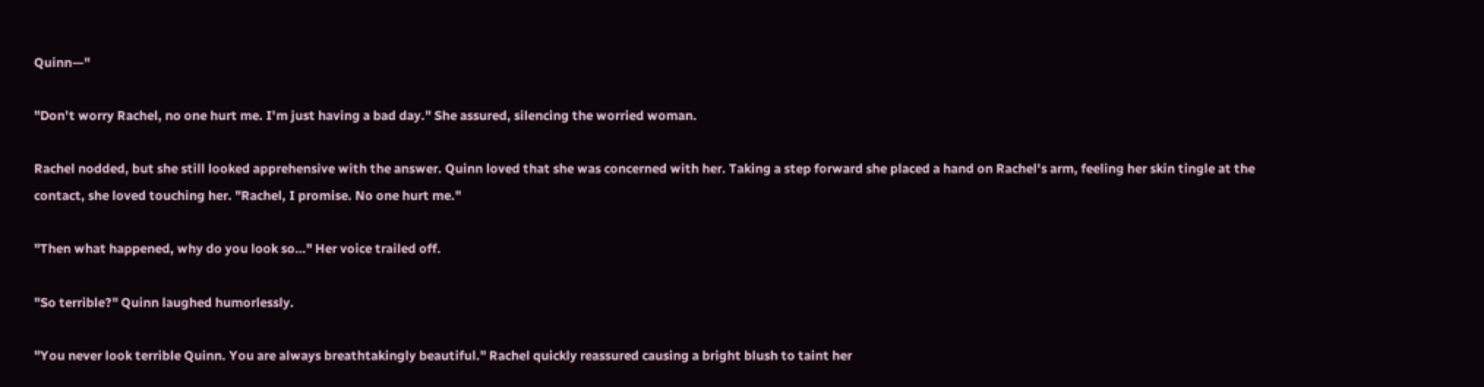Quinn—"

"Don't worry Rachel, no one hurt me. I'm just having a bad day." She assured, silencing the worried woman.

Rachel nodded, but she still looked apprehensive with the answer. Quinn loved that she was concerned with her. Taking a step forward she placed a hand on Rachel's arm, feeling her skin tingle at the contact, she loved touching her. "Rachel, I promise. No one hurt me."

"Then what happened, why do you look so…" Her voice trailed off.

"So terrible?" Quinn laughed humorlessly.

"You never look terrible Quinn. You are always breathtakingly beautiful." Rachel quickly reassured causing a bright blush to taint her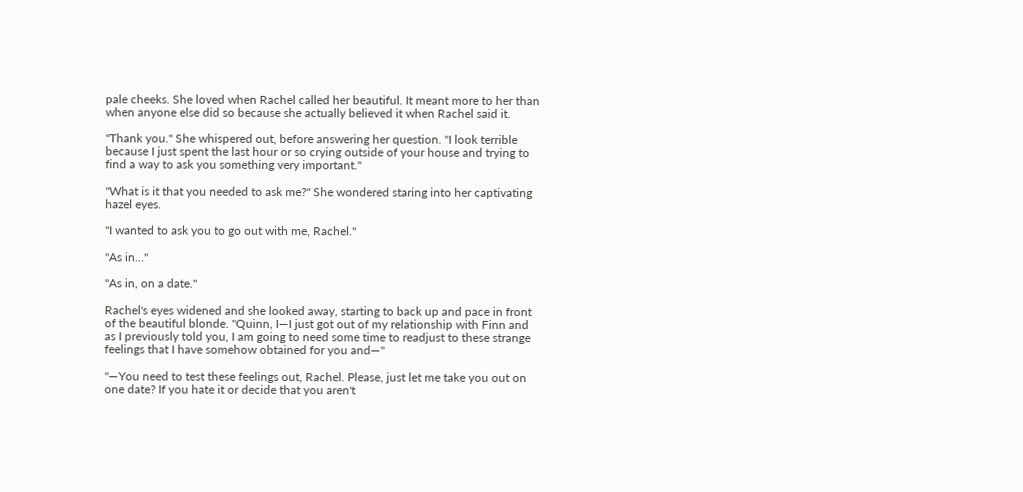pale cheeks. She loved when Rachel called her beautiful. It meant more to her than when anyone else did so because she actually believed it when Rachel said it.

"Thank you." She whispered out, before answering her question. "I look terrible because I just spent the last hour or so crying outside of your house and trying to find a way to ask you something very important."

"What is it that you needed to ask me?" She wondered staring into her captivating hazel eyes.

"I wanted to ask you to go out with me, Rachel."

"As in…"

"As in, on a date."

Rachel's eyes widened and she looked away, starting to back up and pace in front of the beautiful blonde. "Quinn, I—I just got out of my relationship with Finn and as I previously told you, I am going to need some time to readjust to these strange feelings that I have somehow obtained for you and—"

"—You need to test these feelings out, Rachel. Please, just let me take you out on one date? If you hate it or decide that you aren't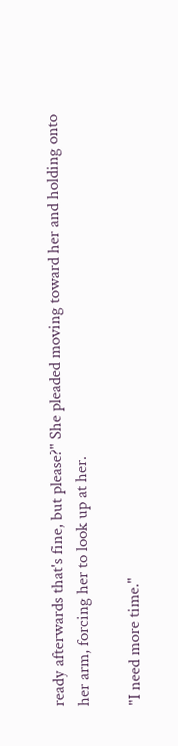ready afterwards that's fine, but please?" She pleaded moving toward her and holding onto her arm, forcing her to look up at her.

"I need more time."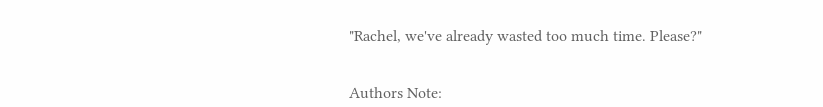"Rachel, we've already wasted too much time. Please?"


Authors Note: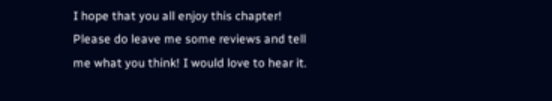I hope that you all enjoy this chapter! Please do leave me some reviews and tell me what you think! I would love to hear it.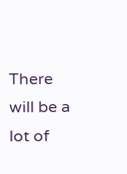There will be a lot of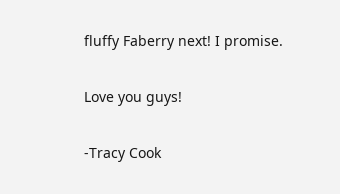fluffy Faberry next! I promise.

Love you guys!

-Tracy Cook